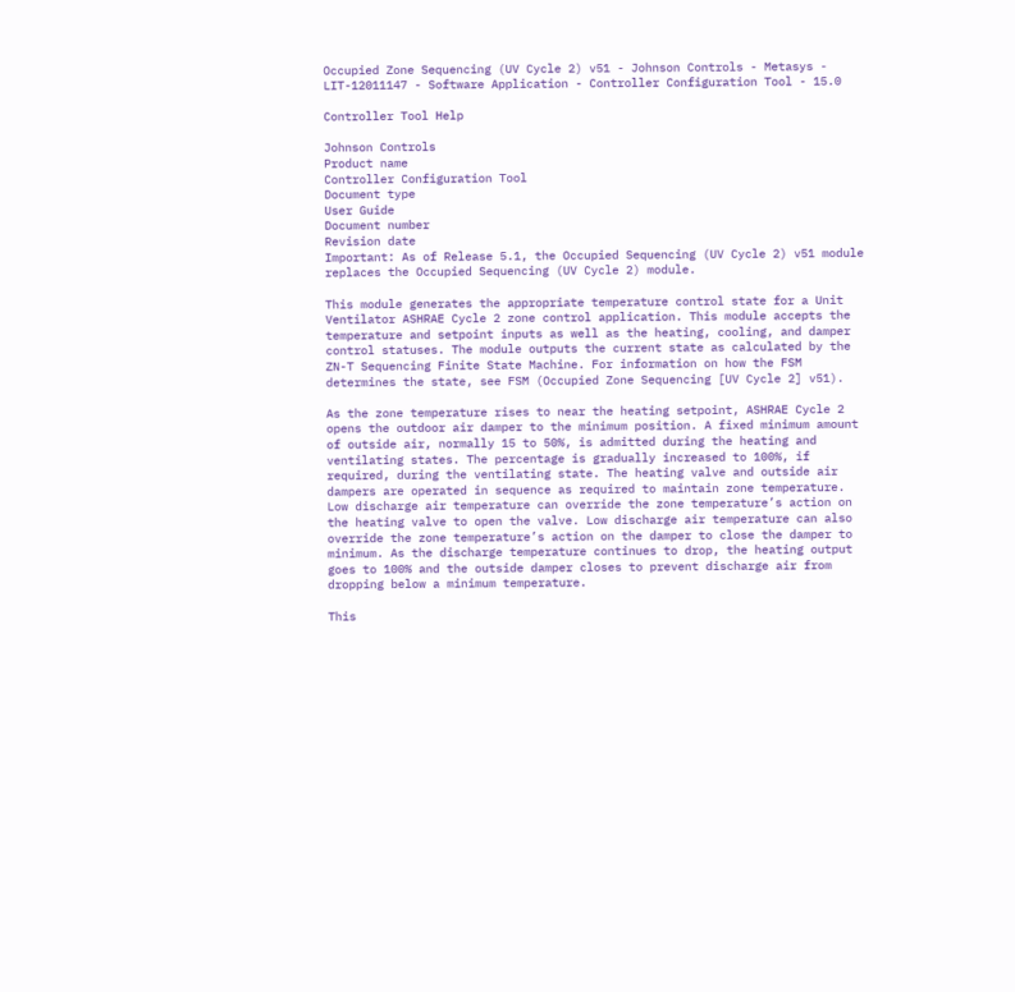Occupied Zone Sequencing (UV Cycle 2) v51 - Johnson Controls - Metasys - LIT-12011147 - Software Application - Controller Configuration Tool - 15.0

Controller Tool Help

Johnson Controls
Product name
Controller Configuration Tool
Document type
User Guide
Document number
Revision date
Important: As of Release 5.1, the Occupied Sequencing (UV Cycle 2) v51 module replaces the Occupied Sequencing (UV Cycle 2) module.

This module generates the appropriate temperature control state for a Unit Ventilator ASHRAE Cycle 2 zone control application. This module accepts the temperature and setpoint inputs as well as the heating, cooling, and damper control statuses. The module outputs the current state as calculated by the ZN-T Sequencing Finite State Machine. For information on how the FSM determines the state, see FSM (Occupied Zone Sequencing [UV Cycle 2] v51).

As the zone temperature rises to near the heating setpoint, ASHRAE Cycle 2 opens the outdoor air damper to the minimum position. A fixed minimum amount of outside air, normally 15 to 50%, is admitted during the heating and ventilating states. The percentage is gradually increased to 100%, if required, during the ventilating state. The heating valve and outside air dampers are operated in sequence as required to maintain zone temperature. Low discharge air temperature can override the zone temperature’s action on the heating valve to open the valve. Low discharge air temperature can also override the zone temperature’s action on the damper to close the damper to minimum. As the discharge temperature continues to drop, the heating output goes to 100% and the outside damper closes to prevent discharge air from dropping below a minimum temperature.

This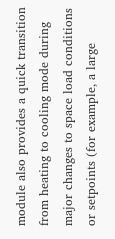module also provides a quick transition from heating to cooling mode during major changes to space load conditions or setpoints (for example, a large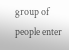group of people enter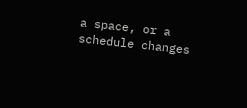a space, or a schedule changes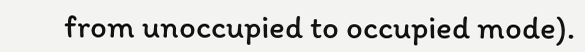from unoccupied to occupied mode).